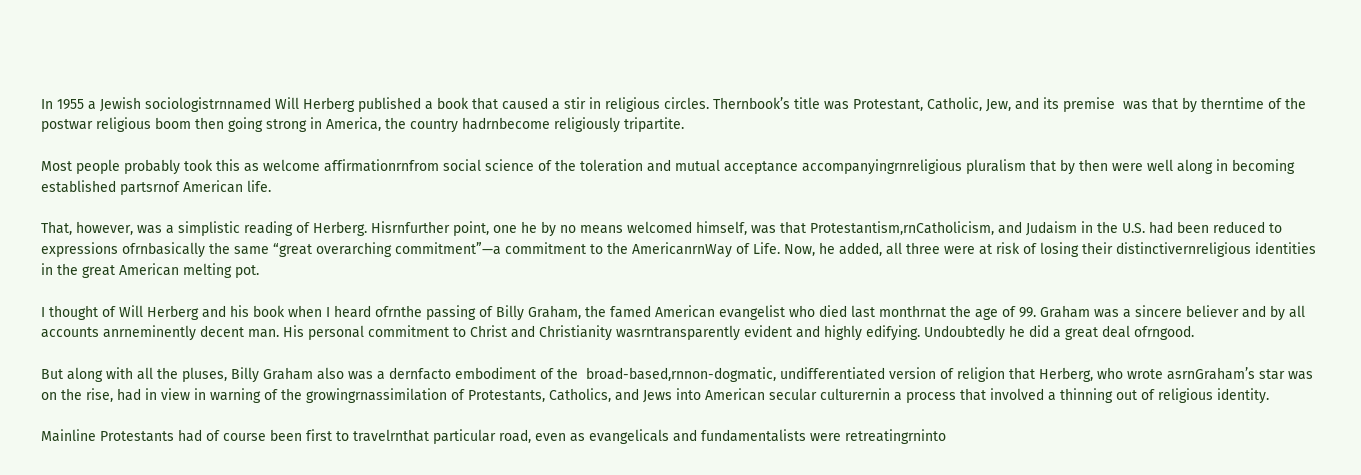In 1955 a Jewish sociologistrnnamed Will Herberg published a book that caused a stir in religious circles. Thernbook’s title was Protestant, Catholic, Jew, and its premise  was that by therntime of the postwar religious boom then going strong in America, the country hadrnbecome religiously tripartite.

Most people probably took this as welcome affirmationrnfrom social science of the toleration and mutual acceptance accompanyingrnreligious pluralism that by then were well along in becoming established partsrnof American life.

That, however, was a simplistic reading of Herberg. Hisrnfurther point, one he by no means welcomed himself, was that Protestantism,rnCatholicism, and Judaism in the U.S. had been reduced to expressions ofrnbasically the same “great overarching commitment”—a commitment to the AmericanrnWay of Life. Now, he added, all three were at risk of losing their distinctivernreligious identities in the great American melting pot.

I thought of Will Herberg and his book when I heard ofrnthe passing of Billy Graham, the famed American evangelist who died last monthrnat the age of 99. Graham was a sincere believer and by all accounts anrneminently decent man. His personal commitment to Christ and Christianity wasrntransparently evident and highly edifying. Undoubtedly he did a great deal ofrngood.

But along with all the pluses, Billy Graham also was a dernfacto embodiment of the  broad-based,rnnon-dogmatic, undifferentiated version of religion that Herberg, who wrote asrnGraham’s star was on the rise, had in view in warning of the growingrnassimilation of Protestants, Catholics, and Jews into American secular culturernin a process that involved a thinning out of religious identity.

Mainline Protestants had of course been first to travelrnthat particular road, even as evangelicals and fundamentalists were retreatingrninto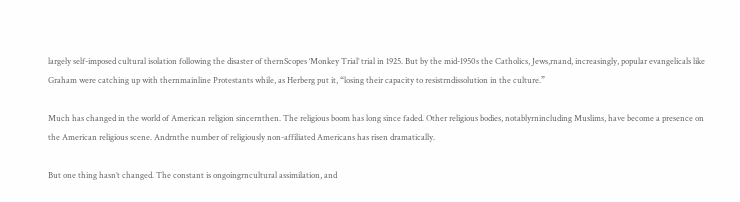largely self-imposed cultural isolation following the disaster of thernScopes ‘Monkey Trial’ trial in 1925. But by the mid-1950s the Catholics, Jews,rnand, increasingly, popular evangelicals like Graham were catching up with thernmainline Protestants while, as Herberg put it, “losing their capacity to resistrndissolution in the culture.”

Much has changed in the world of American religion sincernthen. The religious boom has long since faded. Other religious bodies, notablyrnincluding Muslims, have become a presence on the American religious scene. Andrnthe number of religiously non-affiliated Americans has risen dramatically.

But one thing hasn’t changed. The constant is ongoingrncultural assimilation, and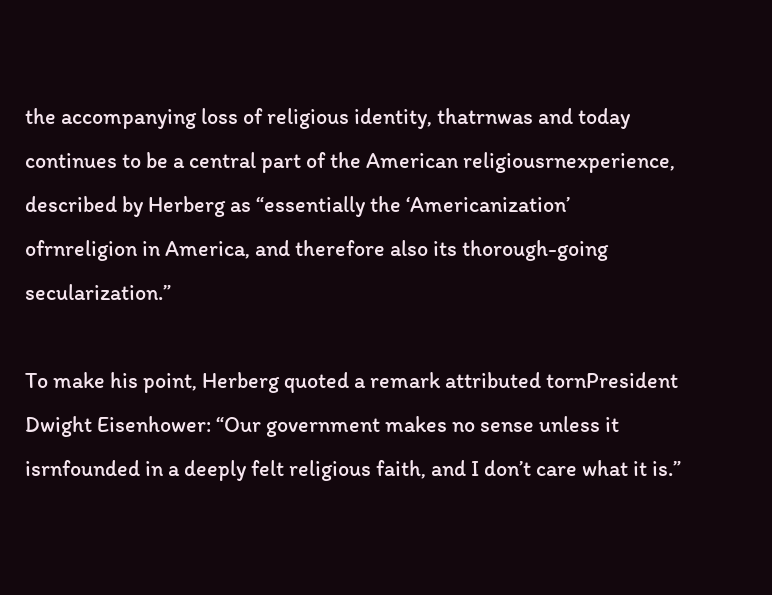the accompanying loss of religious identity, thatrnwas and today continues to be a central part of the American religiousrnexperience, described by Herberg as “essentially the ‘Americanization’ ofrnreligion in America, and therefore also its thorough-going secularization.”

To make his point, Herberg quoted a remark attributed tornPresident Dwight Eisenhower: “Our government makes no sense unless it isrnfounded in a deeply felt religious faith, and I don’t care what it is.”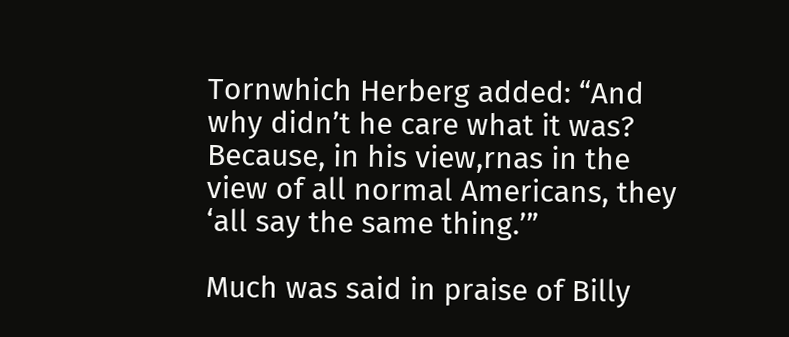Tornwhich Herberg added: “And why didn’t he care what it was? Because, in his view,rnas in the view of all normal Americans, they ‘all say the same thing.’”

Much was said in praise of Billy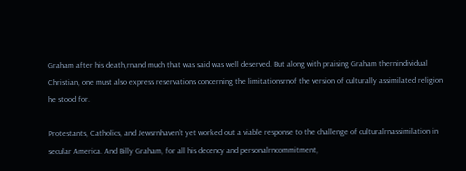Graham after his death,rnand much that was said was well deserved. But along with praising Graham thernindividual Christian, one must also express reservations concerning the limitationsrnof the version of culturally assimilated religion he stood for.

Protestants, Catholics, and Jewsrnhaven’t yet worked out a viable response to the challenge of culturalrnassimilation in secular America. And Billy Graham, for all his decency and personalrncommitment,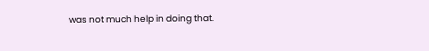was not much help in doing that.